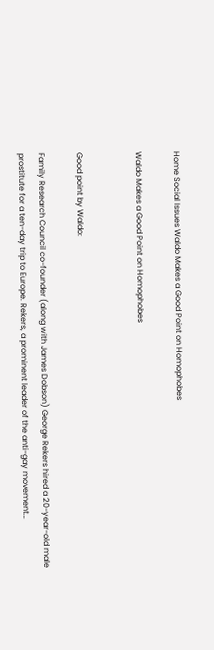Home Social Issues Waldo Makes a Good Point on Homophobes

Waldo Makes a Good Point on Homophobes


Good point by Waldo:

Family Research Council co-founder (along with James Dobson) George Rekers hired a 20-year-old male prostitute for a ten-day trip to Europe. Rekers, a prominent leader of the anti-gay movement…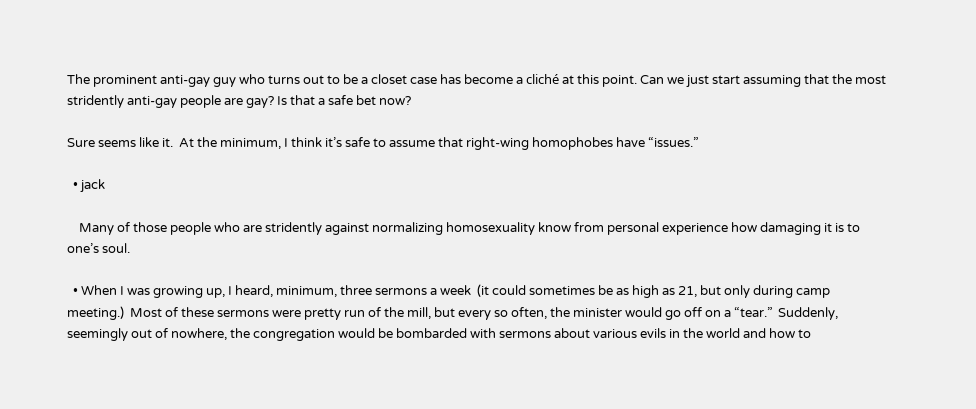The prominent anti-gay guy who turns out to be a closet case has become a cliché at this point. Can we just start assuming that the most stridently anti-gay people are gay? Is that a safe bet now?

Sure seems like it.  At the minimum, I think it’s safe to assume that right-wing homophobes have “issues.”

  • jack

    Many of those people who are stridently against normalizing homosexuality know from personal experience how damaging it is to one’s soul.

  • When I was growing up, I heard, minimum, three sermons a week  (it could sometimes be as high as 21, but only during camp meeting.)  Most of these sermons were pretty run of the mill, but every so often, the minister would go off on a “tear.”  Suddenly, seemingly out of nowhere, the congregation would be bombarded with sermons about various evils in the world and how to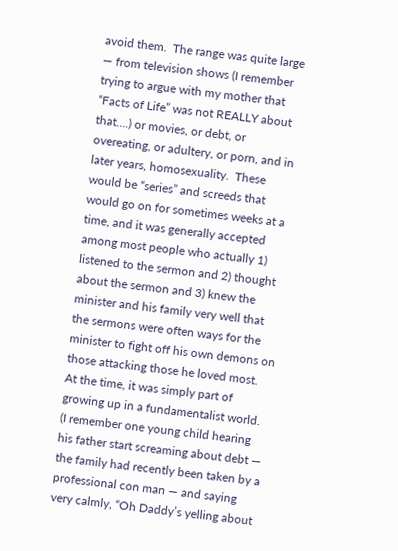avoid them.  The range was quite large — from television shows (I remember trying to argue with my mother that “Facts of Life” was not REALLY about that….) or movies, or debt, or overeating, or adultery, or porn, and in later years, homosexuality.  These would be “series” and screeds that would go on for sometimes weeks at a time, and it was generally accepted among most people who actually 1) listened to the sermon and 2) thought about the sermon and 3) knew the minister and his family very well that the sermons were often ways for the minister to fight off his own demons on those attacking those he loved most.  At the time, it was simply part of growing up in a fundamentalist world.  (I remember one young child hearing his father start screaming about debt — the family had recently been taken by a professional con man — and saying very calmly, “Oh Daddy’s yelling about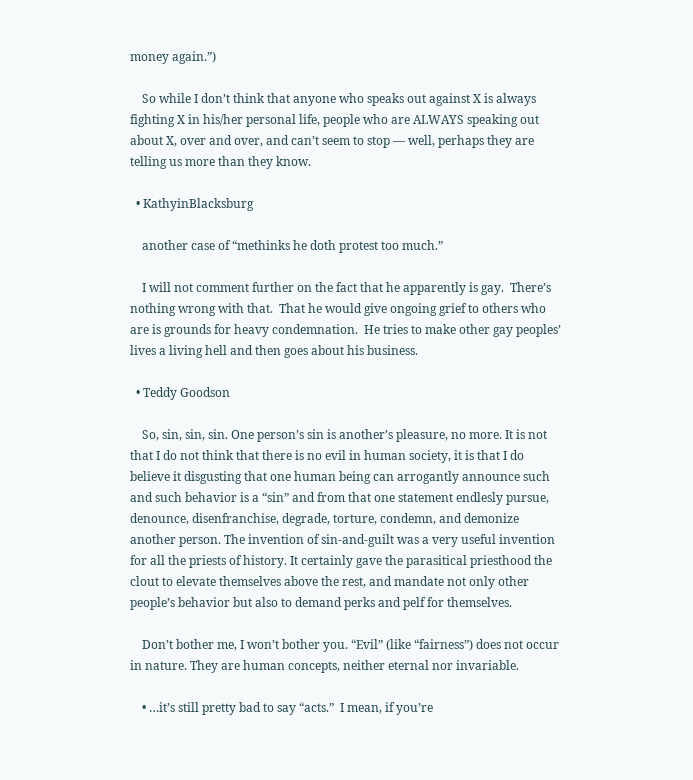money again.”)

    So while I don’t think that anyone who speaks out against X is always fighting X in his/her personal life, people who are ALWAYS speaking out about X, over and over, and can’t seem to stop — well, perhaps they are telling us more than they know.

  • KathyinBlacksburg

    another case of “methinks he doth protest too much.”

    I will not comment further on the fact that he apparently is gay.  There’s nothing wrong with that.  That he would give ongoing grief to others who are is grounds for heavy condemnation.  He tries to make other gay peoples’ lives a living hell and then goes about his business.

  • Teddy Goodson

    So, sin, sin, sin. One person’s sin is another’s pleasure, no more. It is not that I do not think that there is no evil in human society, it is that I do believe it disgusting that one human being can arrogantly announce such and such behavior is a “sin” and from that one statement endlesly pursue, denounce, disenfranchise, degrade, torture, condemn, and demonize another person. The invention of sin-and-guilt was a very useful invention for all the priests of history. It certainly gave the parasitical priesthood the clout to elevate themselves above the rest, and mandate not only other people’s behavior but also to demand perks and pelf for themselves.

    Don’t bother me, I won’t bother you. “Evil” (like “fairness”) does not occur in nature. They are human concepts, neither eternal nor invariable.

    • …it’s still pretty bad to say “acts.”  I mean, if you’re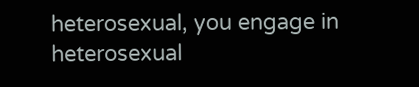heterosexual, you engage in heterosexual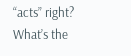“acts” right?  What’s the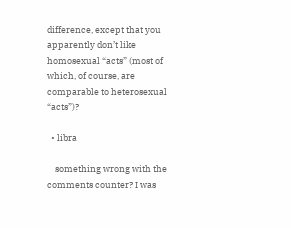difference, except that you apparently don’t like homosexual “acts” (most of which, of course, are comparable to heterosexual “acts”)?

  • libra

    something wrong with the comments counter? I was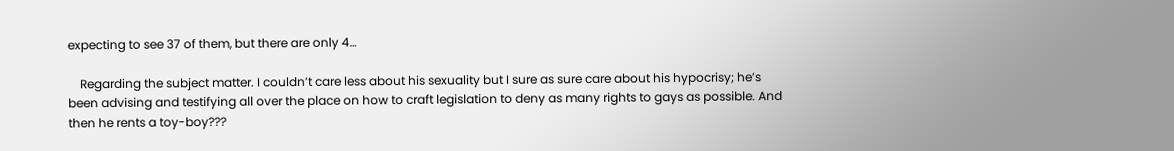expecting to see 37 of them, but there are only 4…

    Regarding the subject matter. I couldn’t care less about his sexuality but I sure as sure care about his hypocrisy; he’s been advising and testifying all over the place on how to craft legislation to deny as many rights to gays as possible. And then he rents a toy-boy???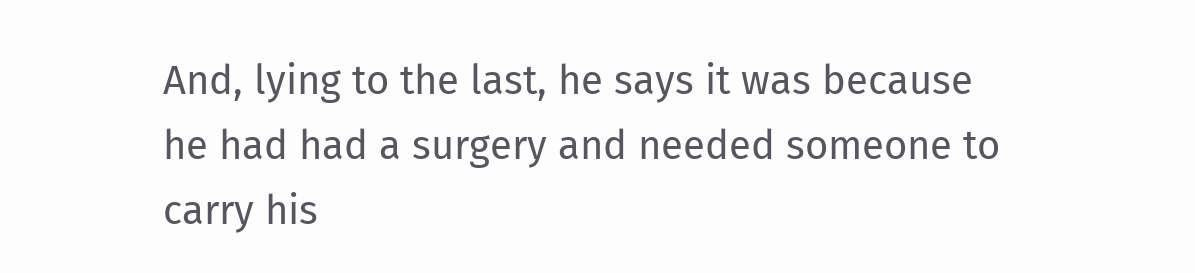And, lying to the last, he says it was because he had had a surgery and needed someone to carry his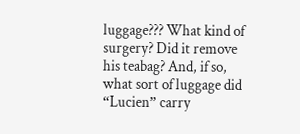luggage??? What kind of surgery? Did it remove his teabag? And, if so, what sort of luggage did “Lucien” carry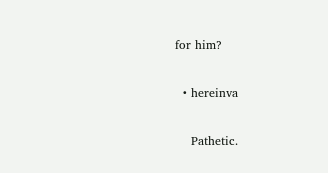for him?

  • hereinva

    Pathetic.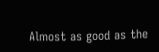Almost as good as the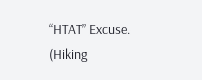“HTAT” Excuse. (Hiking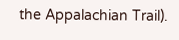the Appalachian Trail).